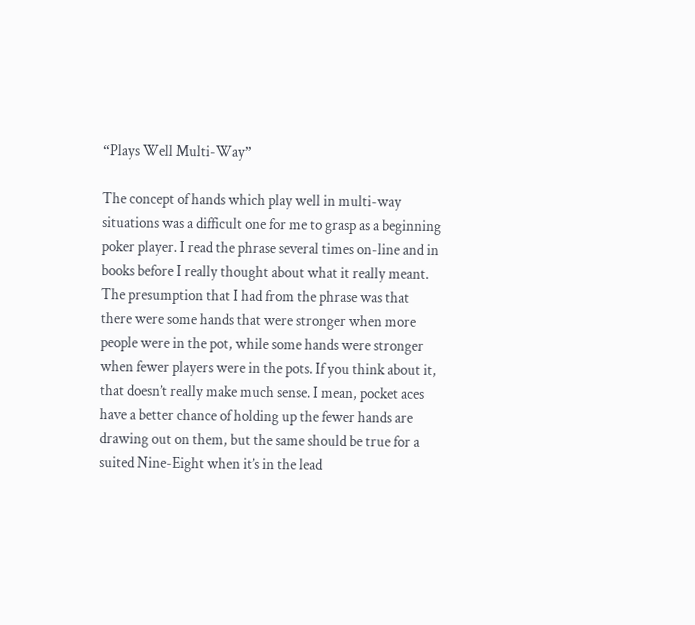“Plays Well Multi-Way”

The concept of hands which play well in multi-way situations was a difficult one for me to grasp as a beginning poker player. I read the phrase several times on-line and in books before I really thought about what it really meant. The presumption that I had from the phrase was that there were some hands that were stronger when more people were in the pot, while some hands were stronger when fewer players were in the pots. If you think about it, that doesn’t really make much sense. I mean, pocket aces have a better chance of holding up the fewer hands are drawing out on them, but the same should be true for a suited Nine-Eight when it’s in the lead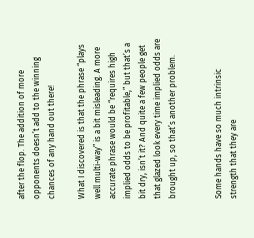after the flop. The addition of more opponents doesn’t add to the winning chances of any hand out there!

What I discovered is that the phrase “plays well multi-way” is a bit misleading. A more accurate phrase would be “requires high implied odds to be profitable,” but that’s a bit dry, isn’t it? And quite a few people get that glazed look every time implied odds are brought up, so that’s another problem.


Some hands have so much intrinsic strength that they are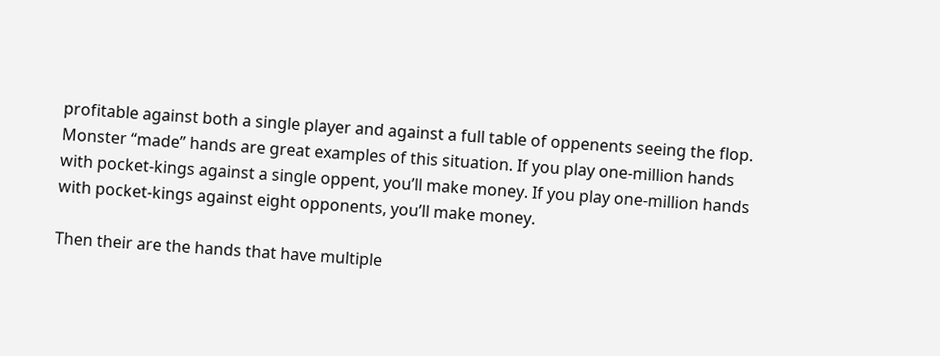profitable against both a single player and against a full table of oppenents seeing the flop. Monster “made” hands are great examples of this situation. If you play one-million hands with pocket-kings against a single oppent, you’ll make money. If you play one-million hands with pocket-kings against eight opponents, you’ll make money.

Then their are the hands that have multiple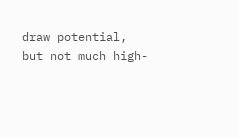draw potential, but not much high-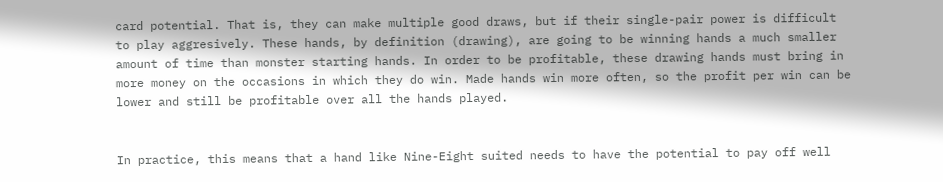card potential. That is, they can make multiple good draws, but if their single-pair power is difficult to play aggresively. These hands, by definition (drawing), are going to be winning hands a much smaller amount of time than monster starting hands. In order to be profitable, these drawing hands must bring in more money on the occasions in which they do win. Made hands win more often, so the profit per win can be lower and still be profitable over all the hands played.


In practice, this means that a hand like Nine-Eight suited needs to have the potential to pay off well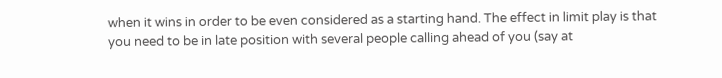when it wins in order to be even considered as a starting hand. The effect in limit play is that you need to be in late position with several people calling ahead of you (say at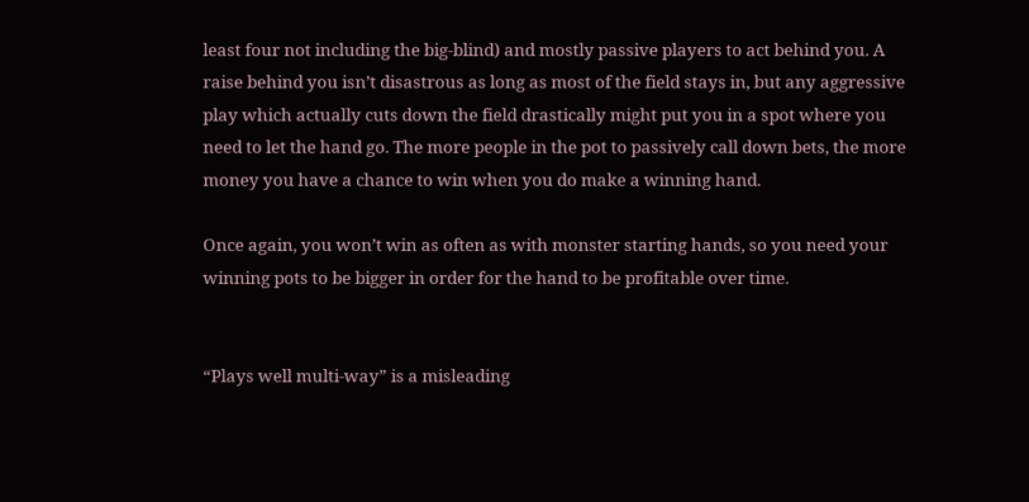least four not including the big-blind) and mostly passive players to act behind you. A raise behind you isn’t disastrous as long as most of the field stays in, but any aggressive play which actually cuts down the field drastically might put you in a spot where you need to let the hand go. The more people in the pot to passively call down bets, the more money you have a chance to win when you do make a winning hand.

Once again, you won’t win as often as with monster starting hands, so you need your winning pots to be bigger in order for the hand to be profitable over time.


“Plays well multi-way” is a misleading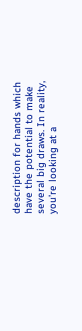description for hands which have the potential to make several big draws. In reality, you’re looking at a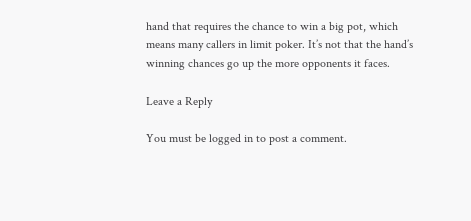hand that requires the chance to win a big pot, which means many callers in limit poker. It’s not that the hand’s winning chances go up the more opponents it faces.

Leave a Reply

You must be logged in to post a comment.